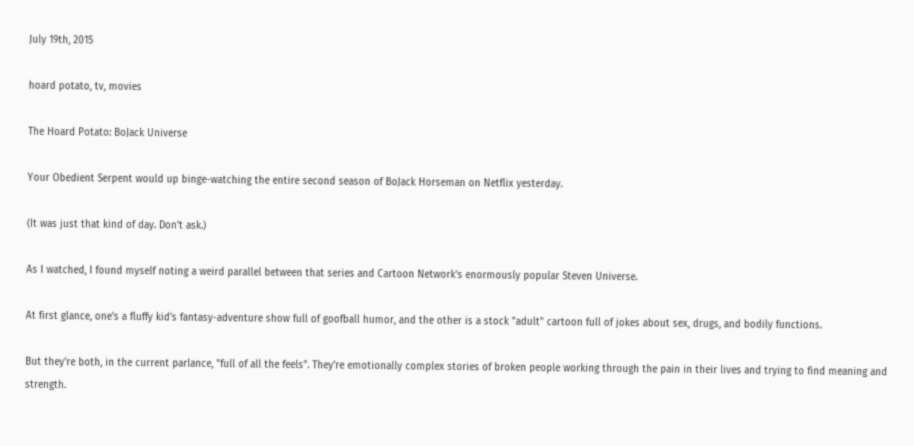July 19th, 2015

hoard potato, tv, movies

The Hoard Potato: BoJack Universe

Your Obedient Serpent would up binge-watching the entire second season of BoJack Horseman on Netflix yesterday.

(It was just that kind of day. Don't ask.)

As I watched, I found myself noting a weird parallel between that series and Cartoon Network's enormously popular Steven Universe.

At first glance, one's a fluffy kid's fantasy-adventure show full of goofball humor, and the other is a stock "adult" cartoon full of jokes about sex, drugs, and bodily functions.

But they're both, in the current parlance, "full of all the feels". They're emotionally complex stories of broken people working through the pain in their lives and trying to find meaning and strength.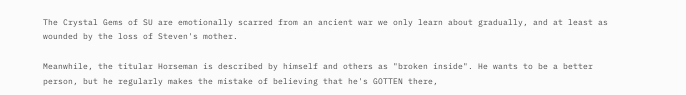The Crystal Gems of SU are emotionally scarred from an ancient war we only learn about gradually, and at least as wounded by the loss of Steven's mother.

Meanwhile, the titular Horseman is described by himself and others as "broken inside". He wants to be a better person, but he regularly makes the mistake of believing that he's GOTTEN there,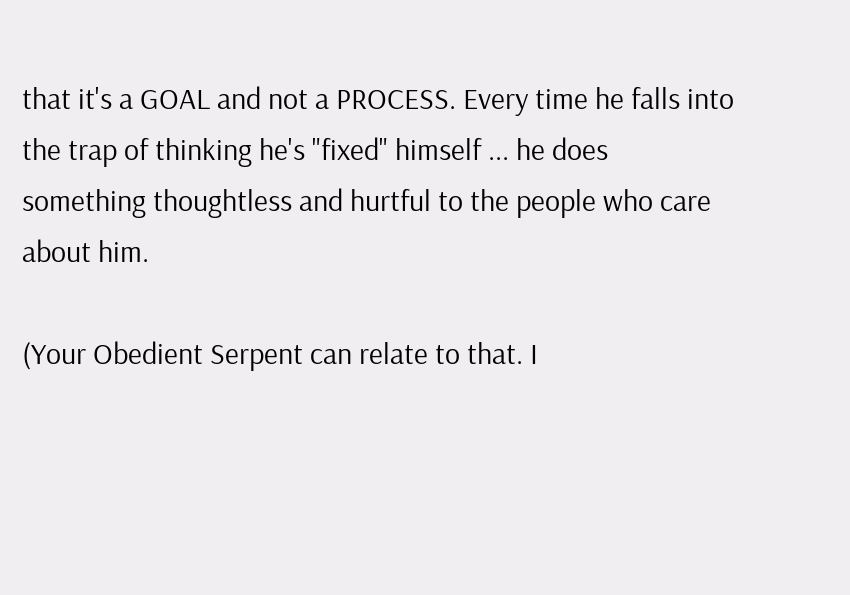that it's a GOAL and not a PROCESS. Every time he falls into the trap of thinking he's "fixed" himself ... he does something thoughtless and hurtful to the people who care about him.

(Your Obedient Serpent can relate to that. I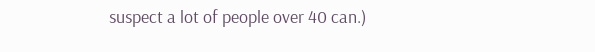suspect a lot of people over 40 can.)